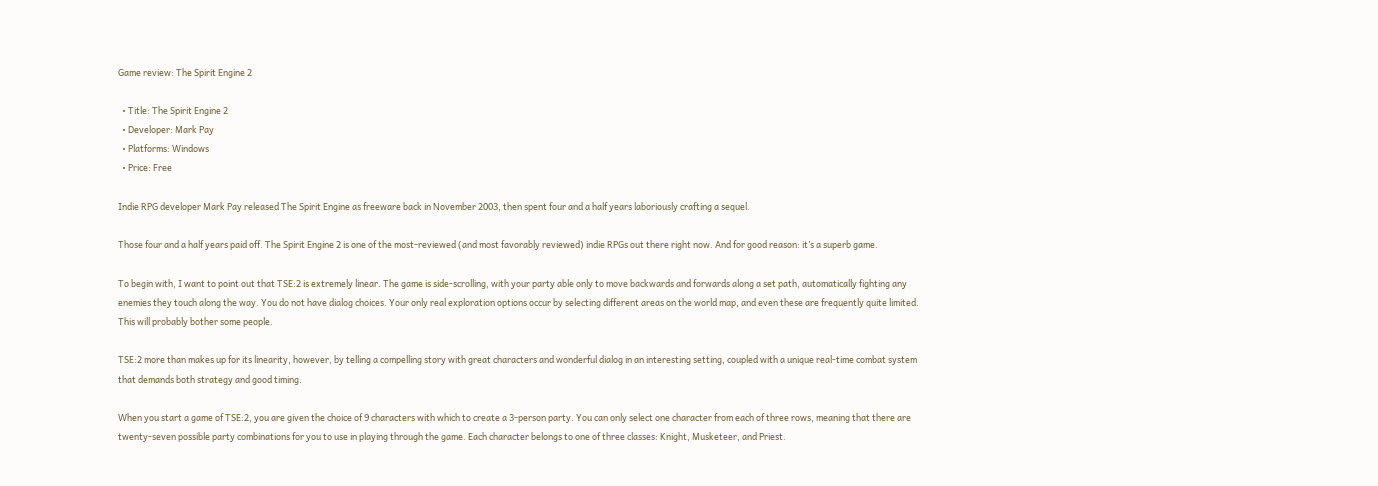Game review: The Spirit Engine 2

  • Title: The Spirit Engine 2
  • Developer: Mark Pay
  • Platforms: Windows
  • Price: Free

Indie RPG developer Mark Pay released The Spirit Engine as freeware back in November 2003, then spent four and a half years laboriously crafting a sequel.

Those four and a half years paid off. The Spirit Engine 2 is one of the most-reviewed (and most favorably reviewed) indie RPGs out there right now. And for good reason: it’s a superb game.

To begin with, I want to point out that TSE:2 is extremely linear. The game is side-scrolling, with your party able only to move backwards and forwards along a set path, automatically fighting any enemies they touch along the way. You do not have dialog choices. Your only real exploration options occur by selecting different areas on the world map, and even these are frequently quite limited. This will probably bother some people.

TSE:2 more than makes up for its linearity, however, by telling a compelling story with great characters and wonderful dialog in an interesting setting, coupled with a unique real-time combat system that demands both strategy and good timing.

When you start a game of TSE:2, you are given the choice of 9 characters with which to create a 3-person party. You can only select one character from each of three rows, meaning that there are twenty-seven possible party combinations for you to use in playing through the game. Each character belongs to one of three classes: Knight, Musketeer, and Priest.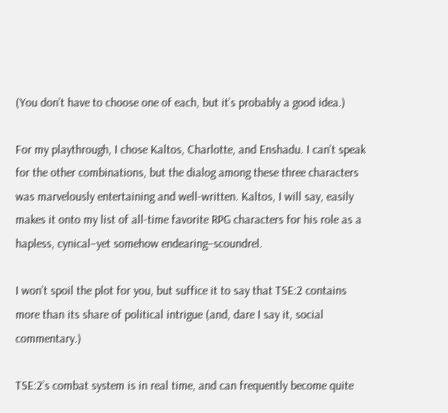(You don’t have to choose one of each, but it’s probably a good idea.)

For my playthrough, I chose Kaltos, Charlotte, and Enshadu. I can’t speak for the other combinations, but the dialog among these three characters was marvelously entertaining and well-written. Kaltos, I will say, easily makes it onto my list of all-time favorite RPG characters for his role as a hapless, cynical–yet somehow endearing–scoundrel.

I won’t spoil the plot for you, but suffice it to say that TSE:2 contains more than its share of political intrigue (and, dare I say it, social commentary.)

TSE:2’s combat system is in real time, and can frequently become quite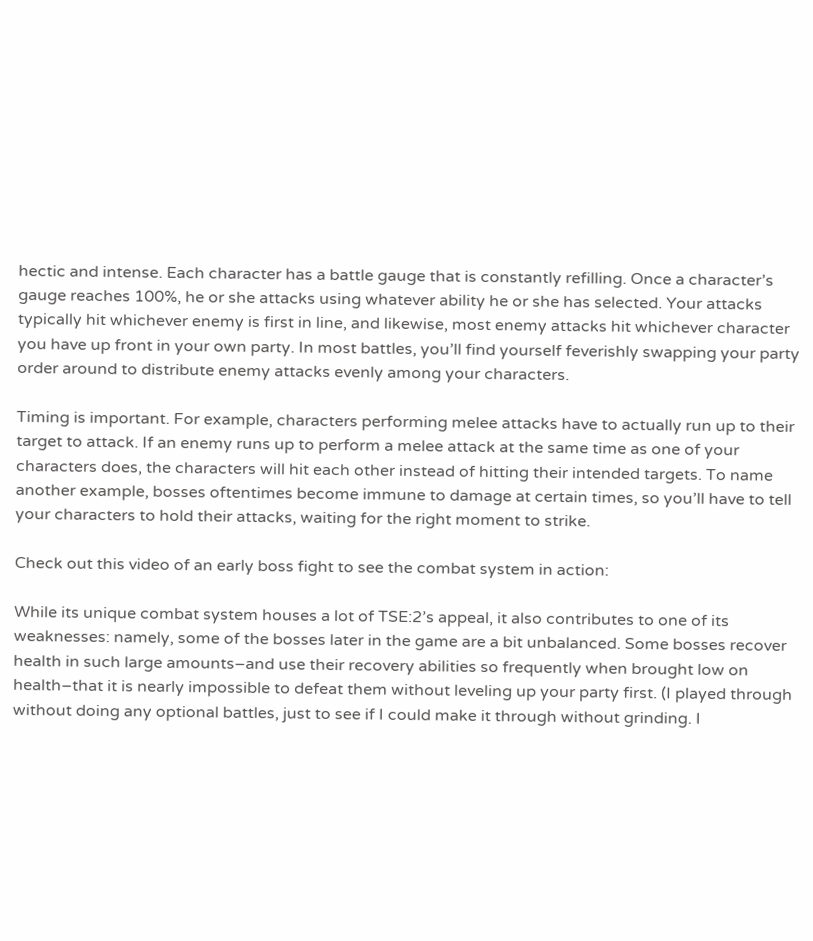hectic and intense. Each character has a battle gauge that is constantly refilling. Once a character’s gauge reaches 100%, he or she attacks using whatever ability he or she has selected. Your attacks typically hit whichever enemy is first in line, and likewise, most enemy attacks hit whichever character you have up front in your own party. In most battles, you’ll find yourself feverishly swapping your party order around to distribute enemy attacks evenly among your characters.

Timing is important. For example, characters performing melee attacks have to actually run up to their target to attack. If an enemy runs up to perform a melee attack at the same time as one of your characters does, the characters will hit each other instead of hitting their intended targets. To name another example, bosses oftentimes become immune to damage at certain times, so you’ll have to tell your characters to hold their attacks, waiting for the right moment to strike.

Check out this video of an early boss fight to see the combat system in action:

While its unique combat system houses a lot of TSE:2’s appeal, it also contributes to one of its weaknesses: namely, some of the bosses later in the game are a bit unbalanced. Some bosses recover health in such large amounts–and use their recovery abilities so frequently when brought low on health–that it is nearly impossible to defeat them without leveling up your party first. (I played through without doing any optional battles, just to see if I could make it through without grinding. I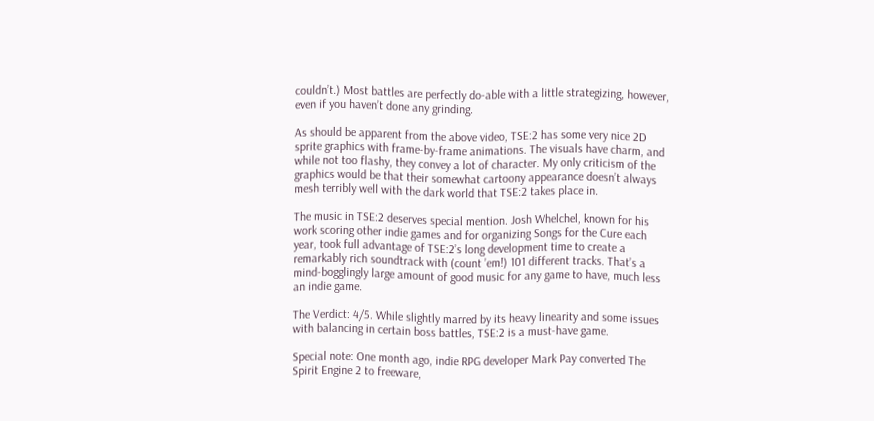couldn’t.) Most battles are perfectly do-able with a little strategizing, however, even if you haven’t done any grinding.

As should be apparent from the above video, TSE:2 has some very nice 2D sprite graphics with frame-by-frame animations. The visuals have charm, and while not too flashy, they convey a lot of character. My only criticism of the graphics would be that their somewhat cartoony appearance doesn’t always mesh terribly well with the dark world that TSE:2 takes place in.

The music in TSE:2 deserves special mention. Josh Whelchel, known for his work scoring other indie games and for organizing Songs for the Cure each year, took full advantage of TSE:2’s long development time to create a remarkably rich soundtrack with (count ’em!) 101 different tracks. That’s a mind-bogglingly large amount of good music for any game to have, much less an indie game.

The Verdict: 4/5. While slightly marred by its heavy linearity and some issues with balancing in certain boss battles, TSE:2 is a must-have game.

Special note: One month ago, indie RPG developer Mark Pay converted The Spirit Engine 2 to freeware,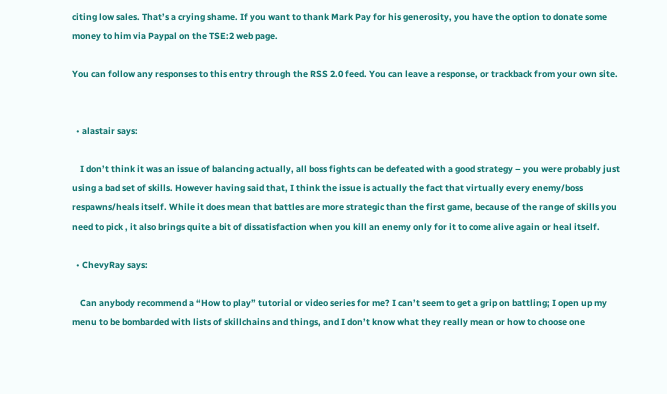citing low sales. That’s a crying shame. If you want to thank Mark Pay for his generosity, you have the option to donate some money to him via Paypal on the TSE:2 web page.

You can follow any responses to this entry through the RSS 2.0 feed. You can leave a response, or trackback from your own site.


  • alastair says:

    I don’t think it was an issue of balancing actually, all boss fights can be defeated with a good strategy – you were probably just using a bad set of skills. However having said that, I think the issue is actually the fact that virtually every enemy/boss respawns/heals itself. While it does mean that battles are more strategic than the first game, because of the range of skills you need to pick , it also brings quite a bit of dissatisfaction when you kill an enemy only for it to come alive again or heal itself.

  • ChevyRay says:

    Can anybody recommend a “How to play” tutorial or video series for me? I can’t seem to get a grip on battling; I open up my menu to be bombarded with lists of skillchains and things, and I don’t know what they really mean or how to choose one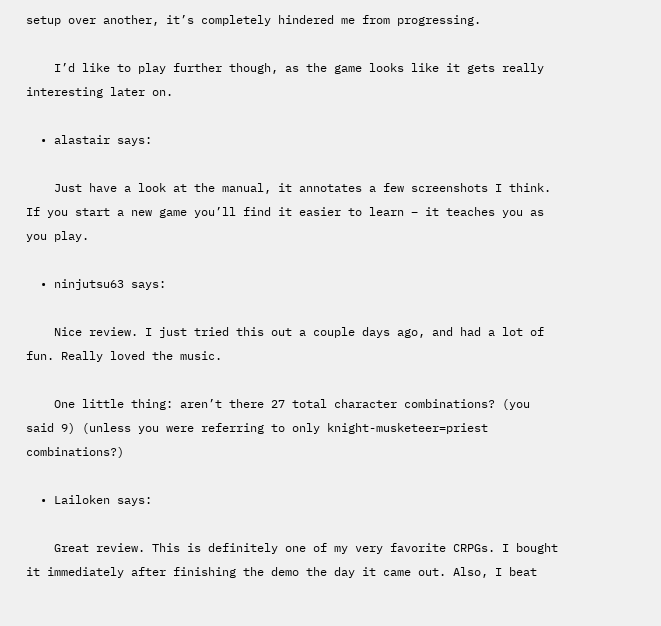setup over another, it’s completely hindered me from progressing.

    I’d like to play further though, as the game looks like it gets really interesting later on.

  • alastair says:

    Just have a look at the manual, it annotates a few screenshots I think. If you start a new game you’ll find it easier to learn – it teaches you as you play.

  • ninjutsu63 says:

    Nice review. I just tried this out a couple days ago, and had a lot of fun. Really loved the music.

    One little thing: aren’t there 27 total character combinations? (you said 9) (unless you were referring to only knight-musketeer=priest combinations?)

  • Lailoken says:

    Great review. This is definitely one of my very favorite CRPGs. I bought it immediately after finishing the demo the day it came out. Also, I beat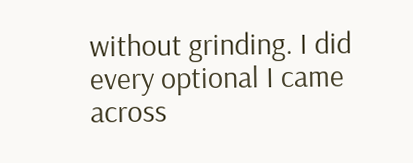without grinding. I did every optional I came across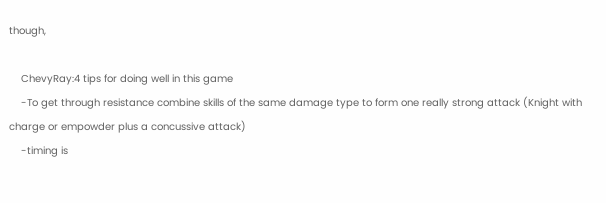though,

    ChevyRay:4 tips for doing well in this game
    -To get through resistance combine skills of the same damage type to form one really strong attack (Knight with charge or empowder plus a concussive attack)
    -timing is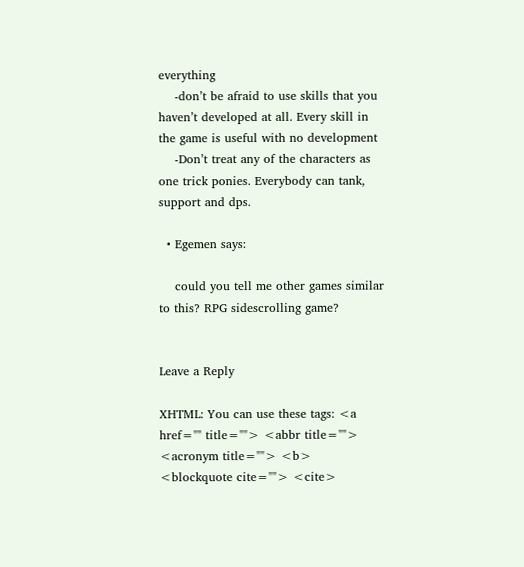everything
    -don’t be afraid to use skills that you haven’t developed at all. Every skill in the game is useful with no development
    -Don’t treat any of the characters as one trick ponies. Everybody can tank, support and dps.

  • Egemen says:

    could you tell me other games similar to this? RPG sidescrolling game?


Leave a Reply

XHTML: You can use these tags: <a href="" title=""> <abbr title=""> <acronym title=""> <b> <blockquote cite=""> <cite>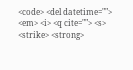<code> <del datetime=""> <em> <i> <q cite=""> <s> <strike> <strong>